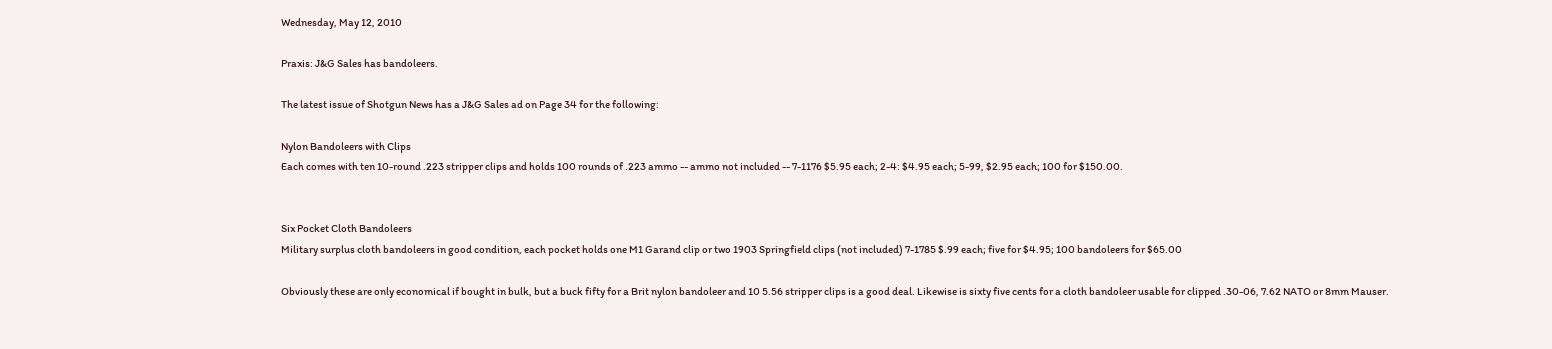Wednesday, May 12, 2010

Praxis: J&G Sales has bandoleers.

The latest issue of Shotgun News has a J&G Sales ad on Page 34 for the following:

Nylon Bandoleers with Clips
Each comes with ten 10-round .223 stripper clips and holds 100 rounds of .223 ammo -- ammo not included -- 7-1176 $5.95 each; 2-4: $4.95 each; 5-99, $2.95 each; 100 for $150.00.


Six Pocket Cloth Bandoleers
Military surplus cloth bandoleers in good condition, each pocket holds one M1 Garand clip or two 1903 Springfield clips (not included) 7-1785 $.99 each; five for $4.95; 100 bandoleers for $65.00

Obviously these are only economical if bought in bulk, but a buck fifty for a Brit nylon bandoleer and 10 5.56 stripper clips is a good deal. Likewise is sixty five cents for a cloth bandoleer usable for clipped .30-06, 7.62 NATO or 8mm Mauser.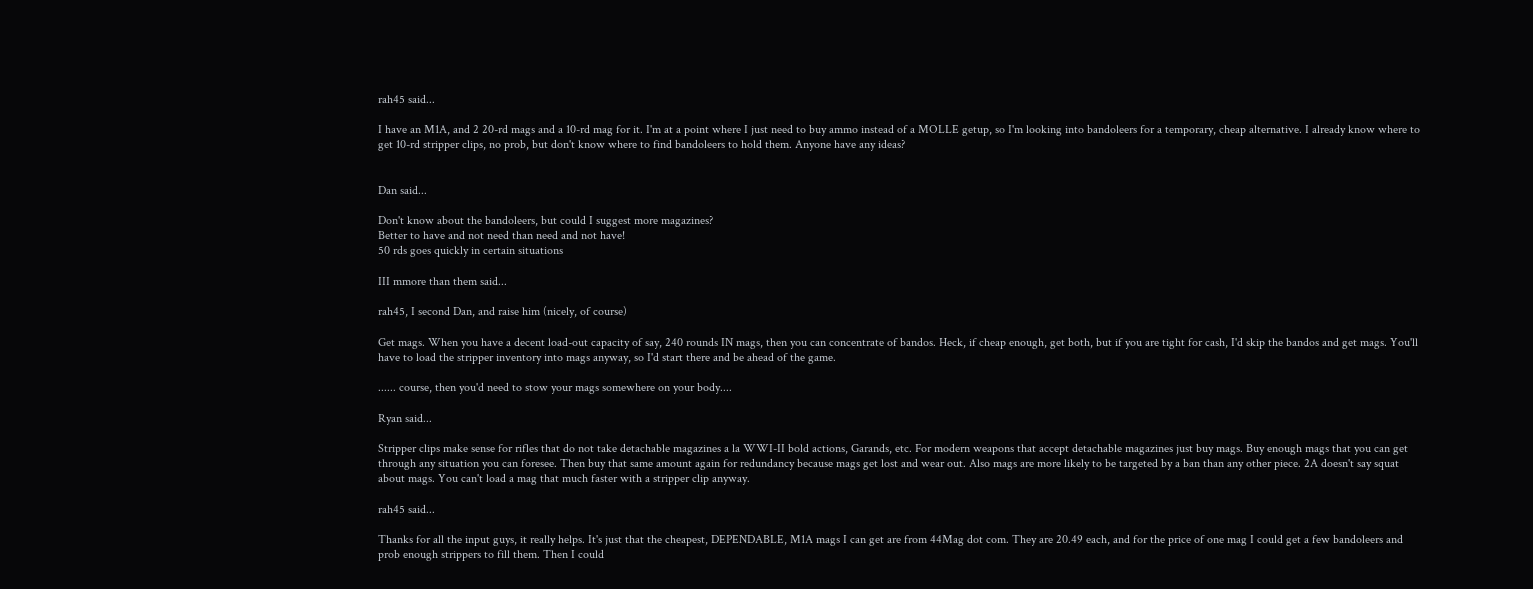rah45 said...

I have an M1A, and 2 20-rd mags and a 10-rd mag for it. I'm at a point where I just need to buy ammo instead of a MOLLE getup, so I'm looking into bandoleers for a temporary, cheap alternative. I already know where to get 10-rd stripper clips, no prob, but don't know where to find bandoleers to hold them. Anyone have any ideas?


Dan said...

Don't know about the bandoleers, but could I suggest more magazines?
Better to have and not need than need and not have!
50 rds goes quickly in certain situations

III mmore than them said...

rah45, I second Dan, and raise him (nicely, of course)

Get mags. When you have a decent load-out capacity of say, 240 rounds IN mags, then you can concentrate of bandos. Heck, if cheap enough, get both, but if you are tight for cash, I'd skip the bandos and get mags. You'll have to load the stripper inventory into mags anyway, so I'd start there and be ahead of the game.

...... course, then you'd need to stow your mags somewhere on your body....

Ryan said...

Stripper clips make sense for rifles that do not take detachable magazines a la WWI-II bold actions, Garands, etc. For modern weapons that accept detachable magazines just buy mags. Buy enough mags that you can get through any situation you can foresee. Then buy that same amount again for redundancy because mags get lost and wear out. Also mags are more likely to be targeted by a ban than any other piece. 2A doesn't say squat about mags. You can't load a mag that much faster with a stripper clip anyway.

rah45 said...

Thanks for all the input guys, it really helps. It's just that the cheapest, DEPENDABLE, M1A mags I can get are from 44Mag dot com. They are 20.49 each, and for the price of one mag I could get a few bandoleers and prob enough strippers to fill them. Then I could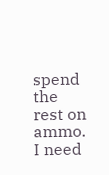spend the rest on ammo. I need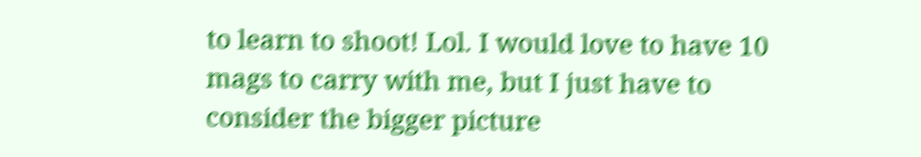to learn to shoot! Lol. I would love to have 10 mags to carry with me, but I just have to consider the bigger picture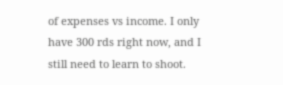of expenses vs income. I only have 300 rds right now, and I still need to learn to shoot.